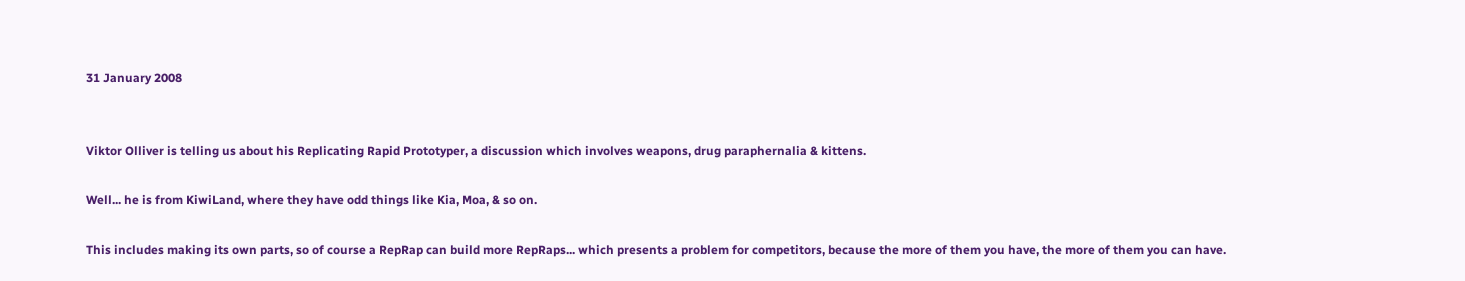31 January 2008


Viktor Olliver is telling us about his Replicating Rapid Prototyper, a discussion which involves weapons, drug paraphernalia & kittens.

Well... he is from KiwiLand, where they have odd things like Kia, Moa, & so on.

This includes making its own parts, so of course a RepRap can build more RepRaps... which presents a problem for competitors, because the more of them you have, the more of them you can have.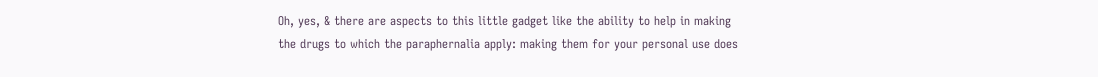Oh, yes, & there are aspects to this little gadget like the ability to help in making the drugs to which the paraphernalia apply: making them for your personal use does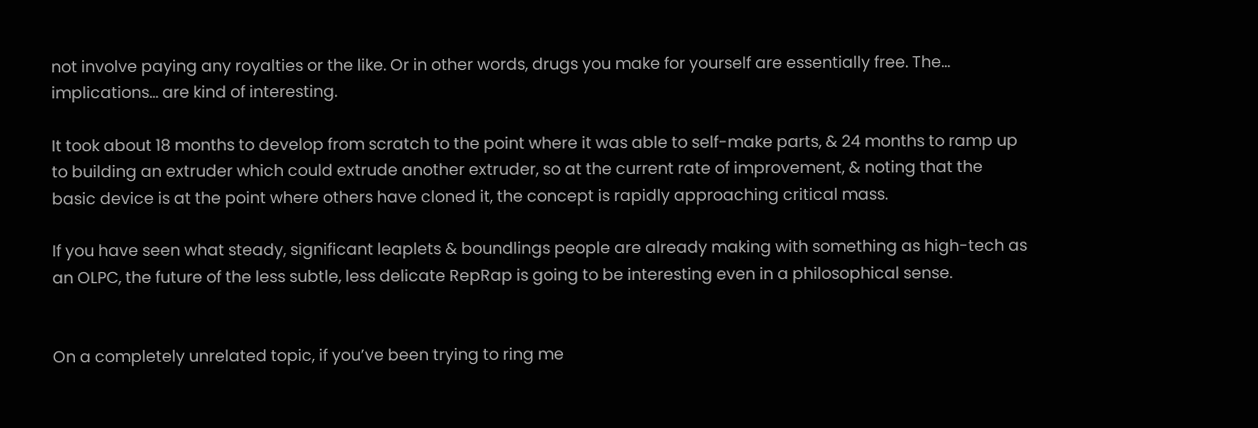not involve paying any royalties or the like. Or in other words, drugs you make for yourself are essentially free. The... implications... are kind of interesting.

It took about 18 months to develop from scratch to the point where it was able to self-make parts, & 24 months to ramp up to building an extruder which could extrude another extruder, so at the current rate of improvement, & noting that the basic device is at the point where others have cloned it, the concept is rapidly approaching critical mass.

If you have seen what steady, significant leaplets & boundlings people are already making with something as high-tech as an OLPC, the future of the less subtle, less delicate RepRap is going to be interesting even in a philosophical sense.


On a completely unrelated topic, if you’ve been trying to ring me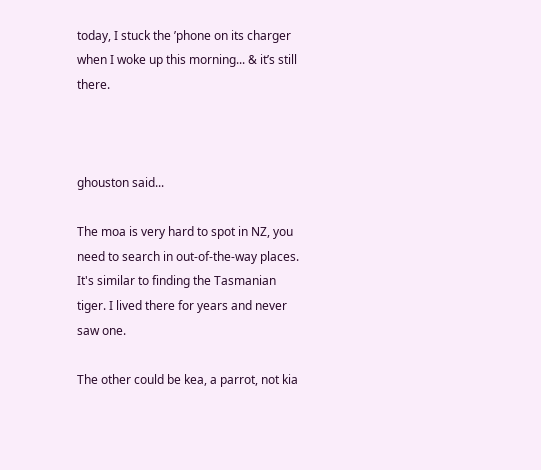today, I stuck the ’phone on its charger when I woke up this morning... & it’s still there.



ghouston said...

The moa is very hard to spot in NZ, you need to search in out-of-the-way places. It's similar to finding the Tasmanian tiger. I lived there for years and never saw one.

The other could be kea, a parrot, not kia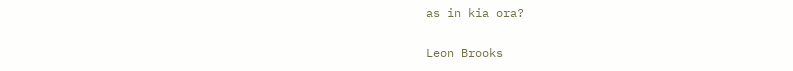as in kia ora?

Leon Brooks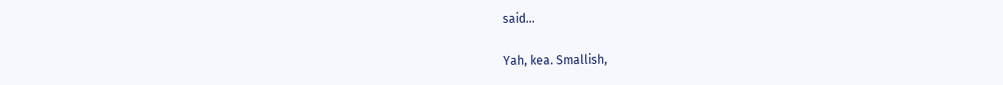said...

Yah, kea. Smallish,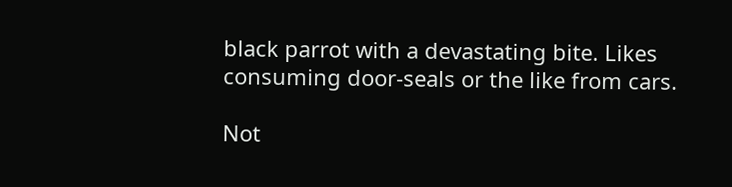black parrot with a devastating bite. Likes consuming door-seals or the like from cars.

Not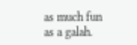as much fun as a galah.